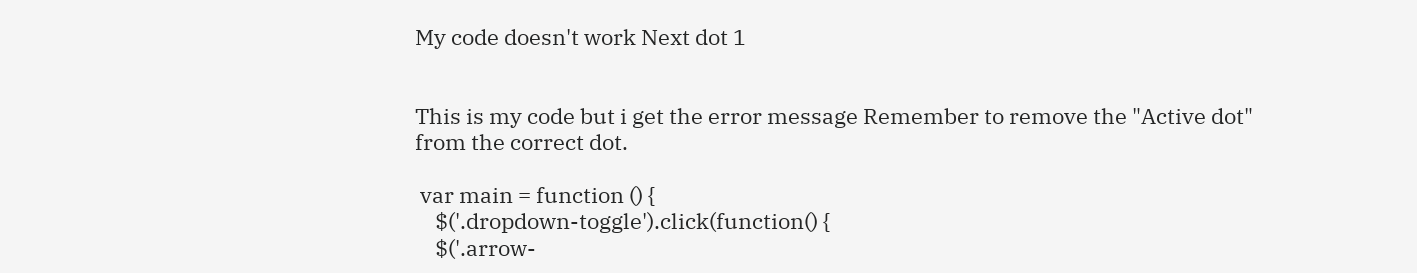My code doesn't work Next dot 1


This is my code but i get the error message Remember to remove the "Active dot" from the correct dot.

 var main = function () {
    $('.dropdown-toggle').click(function() {
    $('.arrow-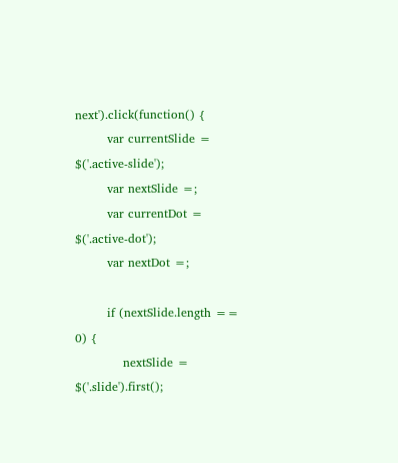next').click(function() {
        var currentSlide = $('.active-slide');
        var nextSlide =;
        var currentDot = $('.active-dot');
        var nextDot =;

        if (nextSlide.length == 0) {
            nextSlide = $('.slide').first();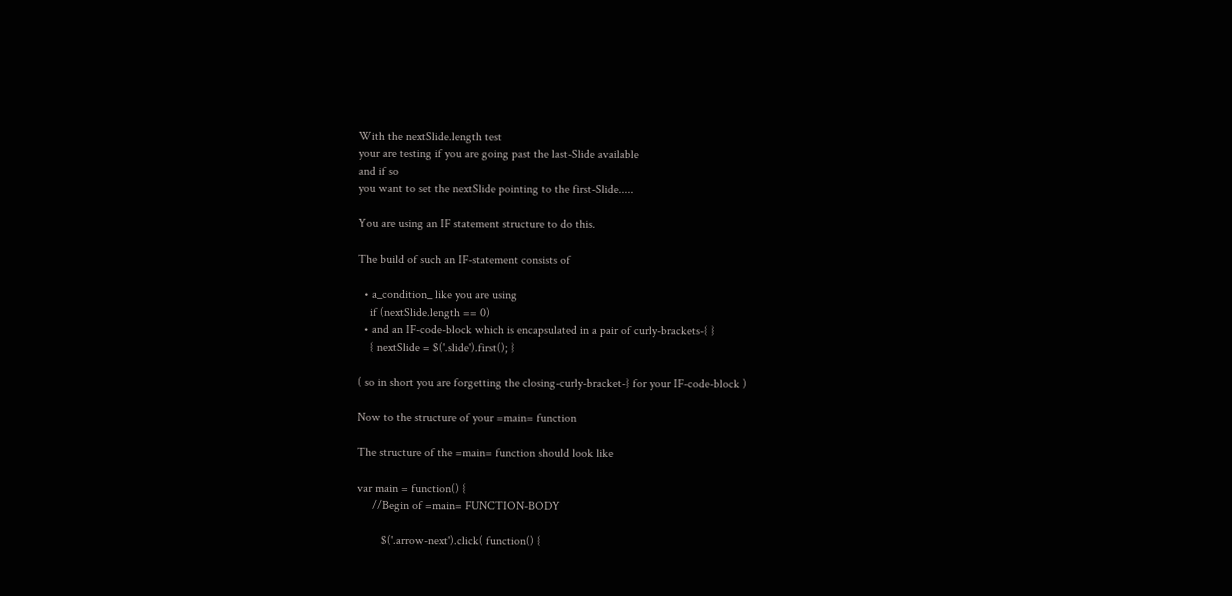With the nextSlide.length test
your are testing if you are going past the last-Slide available
and if so
you want to set the nextSlide pointing to the first-Slide.....

You are using an IF statement structure to do this.

The build of such an IF-statement consists of

  • a_condition_ like you are using
    if (nextSlide.length == 0)
  • and an IF-code-block which is encapsulated in a pair of curly-brackets-{ }
    { nextSlide = $('.slide').first(); }

( so in short you are forgetting the closing-curly-bracket-} for your IF-code-block )

Now to the structure of your =main= function

The structure of the =main= function should look like

var main = function() {
     //Begin of =main= FUNCTION-BODY

        $('.arrow-next').click( function() {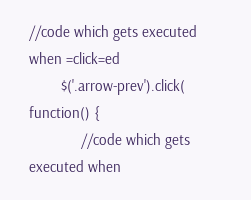//code which gets executed when =click=ed
        $('.arrow-prev').click( function() {
             //code which gets executed when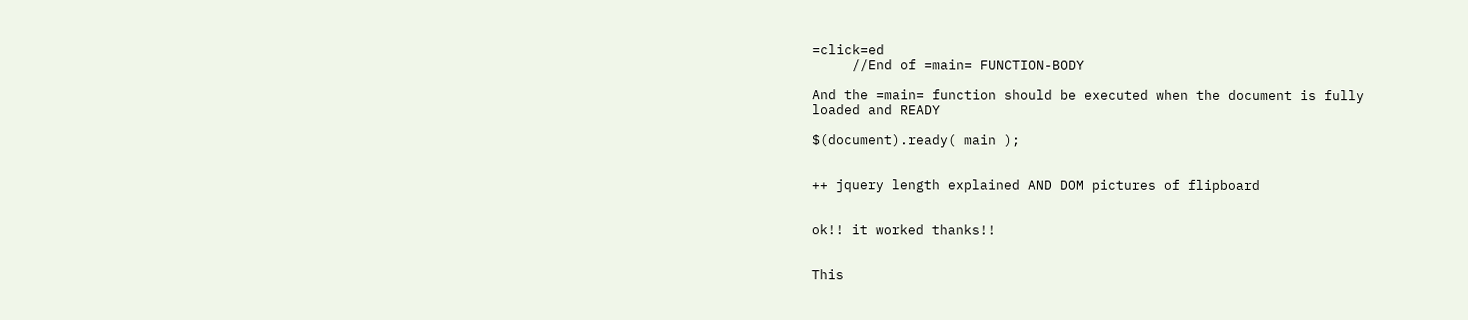=click=ed
     //End of =main= FUNCTION-BODY

And the =main= function should be executed when the document is fully loaded and READY

$(document).ready( main );


++ jquery length explained AND DOM pictures of flipboard


ok!! it worked thanks!!


This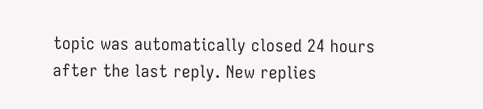topic was automatically closed 24 hours after the last reply. New replies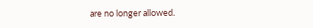are no longer allowed.